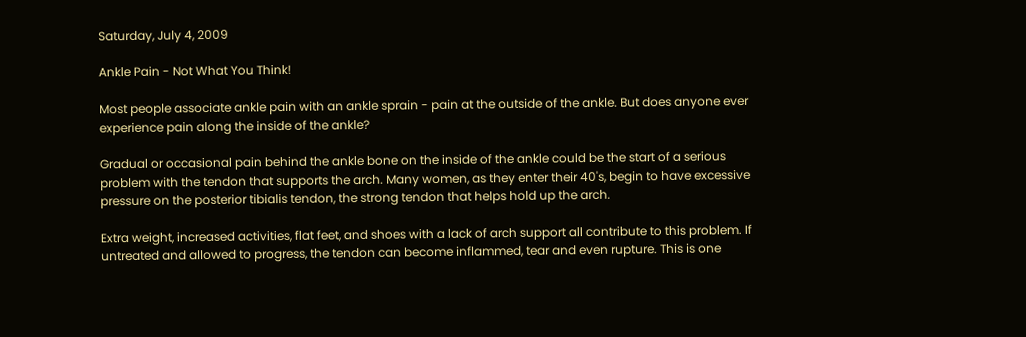Saturday, July 4, 2009

Ankle Pain - Not What You Think!

Most people associate ankle pain with an ankle sprain - pain at the outside of the ankle. But does anyone ever experience pain along the inside of the ankle?

Gradual or occasional pain behind the ankle bone on the inside of the ankle could be the start of a serious problem with the tendon that supports the arch. Many women, as they enter their 40's, begin to have excessive pressure on the posterior tibialis tendon, the strong tendon that helps hold up the arch.

Extra weight, increased activities, flat feet, and shoes with a lack of arch support all contribute to this problem. If untreated and allowed to progress, the tendon can become inflammed, tear and even rupture. This is one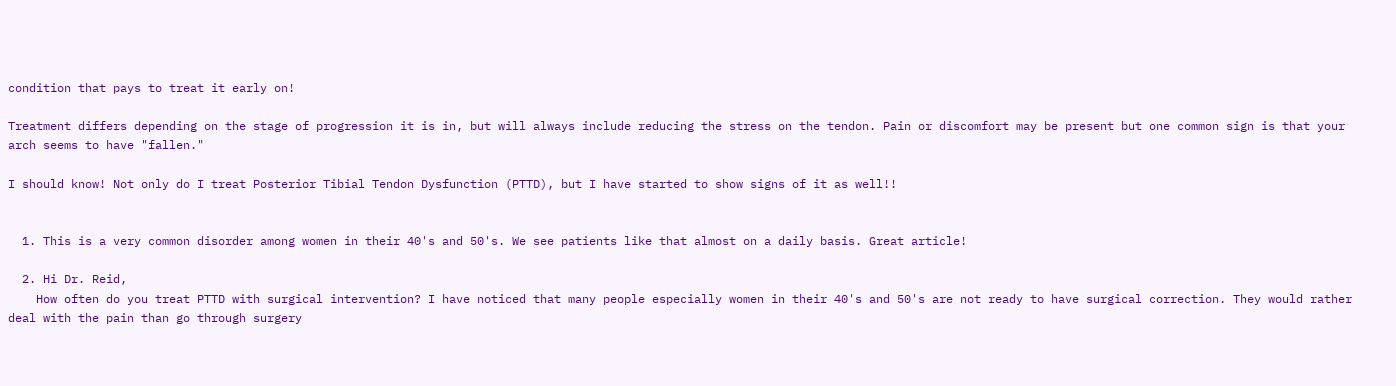condition that pays to treat it early on!

Treatment differs depending on the stage of progression it is in, but will always include reducing the stress on the tendon. Pain or discomfort may be present but one common sign is that your arch seems to have "fallen."

I should know! Not only do I treat Posterior Tibial Tendon Dysfunction (PTTD), but I have started to show signs of it as well!!


  1. This is a very common disorder among women in their 40's and 50's. We see patients like that almost on a daily basis. Great article!

  2. Hi Dr. Reid,
    How often do you treat PTTD with surgical intervention? I have noticed that many people especially women in their 40's and 50's are not ready to have surgical correction. They would rather deal with the pain than go through surgery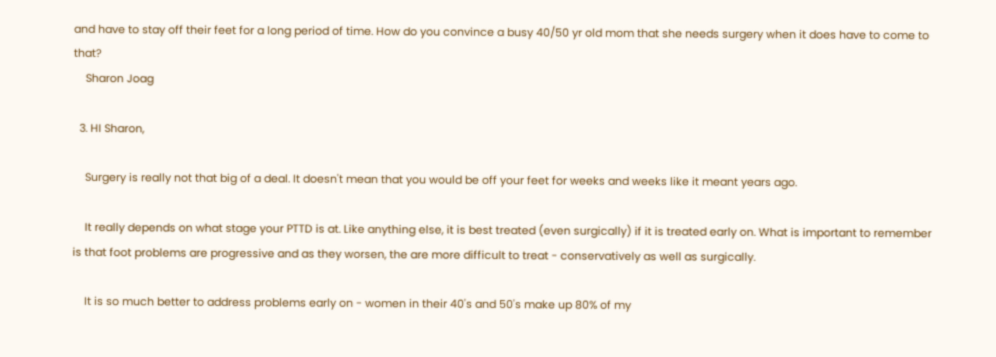and have to stay off their feet for a long period of time. How do you convince a busy 40/50 yr old mom that she needs surgery when it does have to come to that?
    Sharon Joag

  3. HI Sharon,

    Surgery is really not that big of a deal. It doesn't mean that you would be off your feet for weeks and weeks like it meant years ago.

    It really depends on what stage your PTTD is at. Like anything else, it is best treated (even surgically) if it is treated early on. What is important to remember is that foot problems are progressive and as they worsen, the are more difficult to treat - conservatively as well as surgically.

    It is so much better to address problems early on - women in their 40's and 50's make up 80% of my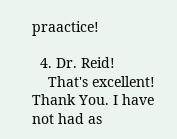praactice!

  4. Dr. Reid!
    That's excellent! Thank You. I have not had as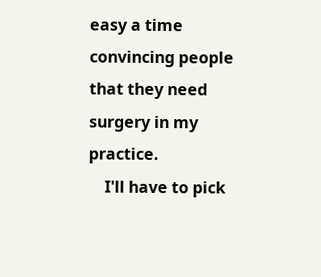easy a time convincing people that they need surgery in my practice.
    I'll have to pick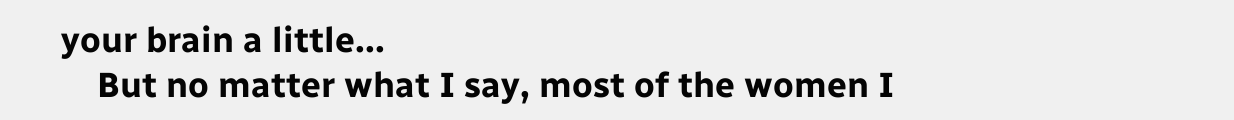your brain a little...
    But no matter what I say, most of the women I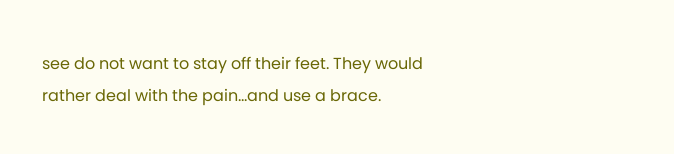see do not want to stay off their feet. They would rather deal with the pain...and use a brace.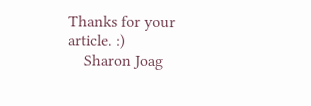Thanks for your article. :)
    Sharon Joag